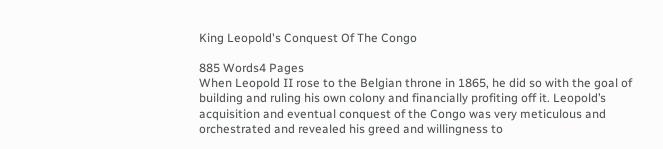King Leopold's Conquest Of The Congo

885 Words4 Pages
When Leopold II rose to the Belgian throne in 1865, he did so with the goal of building and ruling his own colony and financially profiting off it. Leopold’s acquisition and eventual conquest of the Congo was very meticulous and orchestrated and revealed his greed and willingness to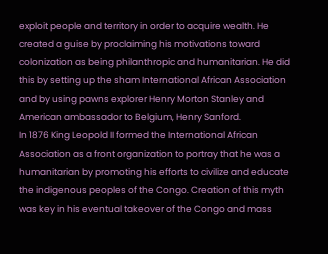exploit people and territory in order to acquire wealth. He created a guise by proclaiming his motivations toward colonization as being philanthropic and humanitarian. He did this by setting up the sham International African Association and by using pawns explorer Henry Morton Stanley and American ambassador to Belgium, Henry Sanford.
In 1876 King Leopold II formed the International African Association as a front organization to portray that he was a humanitarian by promoting his efforts to civilize and educate the indigenous peoples of the Congo. Creation of this myth was key in his eventual takeover of the Congo and mass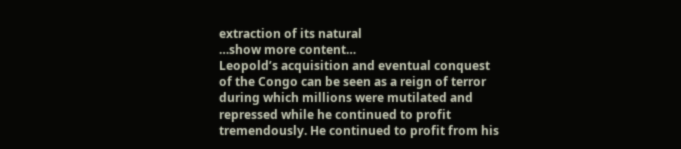extraction of its natural
…show more content…
Leopold’s acquisition and eventual conquest of the Congo can be seen as a reign of terror during which millions were mutilated and repressed while he continued to profit tremendously. He continued to profit from his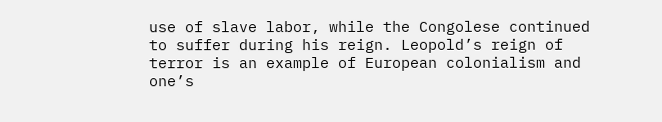use of slave labor, while the Congolese continued to suffer during his reign. Leopold’s reign of terror is an example of European colonialism and one’s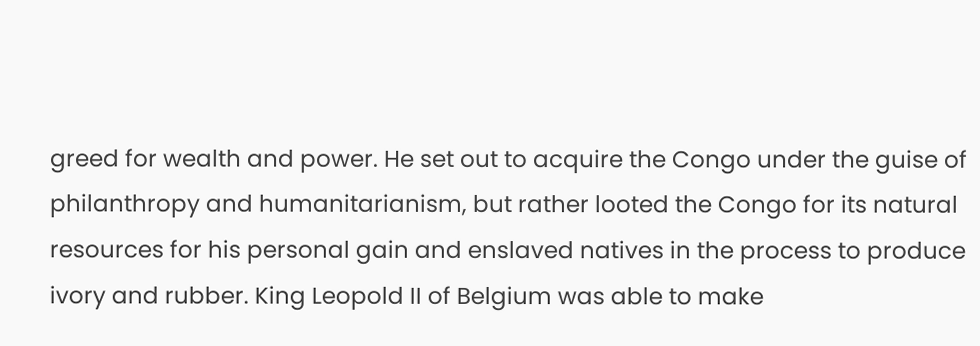greed for wealth and power. He set out to acquire the Congo under the guise of philanthropy and humanitarianism, but rather looted the Congo for its natural resources for his personal gain and enslaved natives in the process to produce ivory and rubber. King Leopold II of Belgium was able to make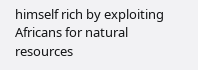himself rich by exploiting Africans for natural resources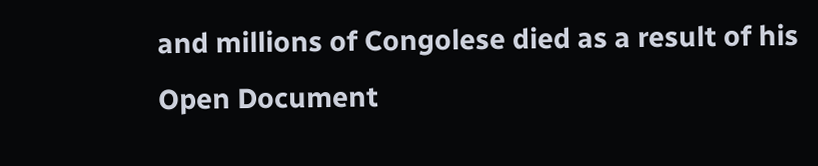and millions of Congolese died as a result of his
Open Document